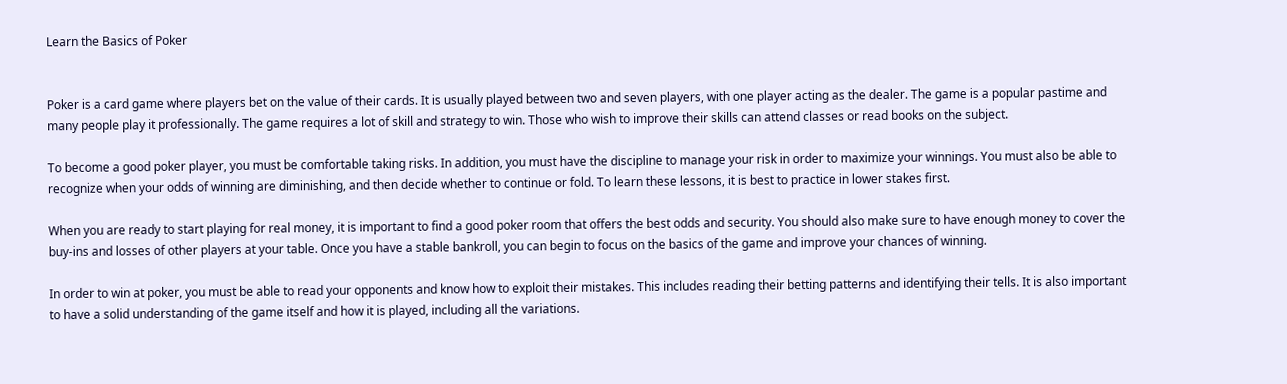Learn the Basics of Poker


Poker is a card game where players bet on the value of their cards. It is usually played between two and seven players, with one player acting as the dealer. The game is a popular pastime and many people play it professionally. The game requires a lot of skill and strategy to win. Those who wish to improve their skills can attend classes or read books on the subject.

To become a good poker player, you must be comfortable taking risks. In addition, you must have the discipline to manage your risk in order to maximize your winnings. You must also be able to recognize when your odds of winning are diminishing, and then decide whether to continue or fold. To learn these lessons, it is best to practice in lower stakes first.

When you are ready to start playing for real money, it is important to find a good poker room that offers the best odds and security. You should also make sure to have enough money to cover the buy-ins and losses of other players at your table. Once you have a stable bankroll, you can begin to focus on the basics of the game and improve your chances of winning.

In order to win at poker, you must be able to read your opponents and know how to exploit their mistakes. This includes reading their betting patterns and identifying their tells. It is also important to have a solid understanding of the game itself and how it is played, including all the variations.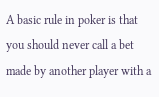A basic rule in poker is that you should never call a bet made by another player with a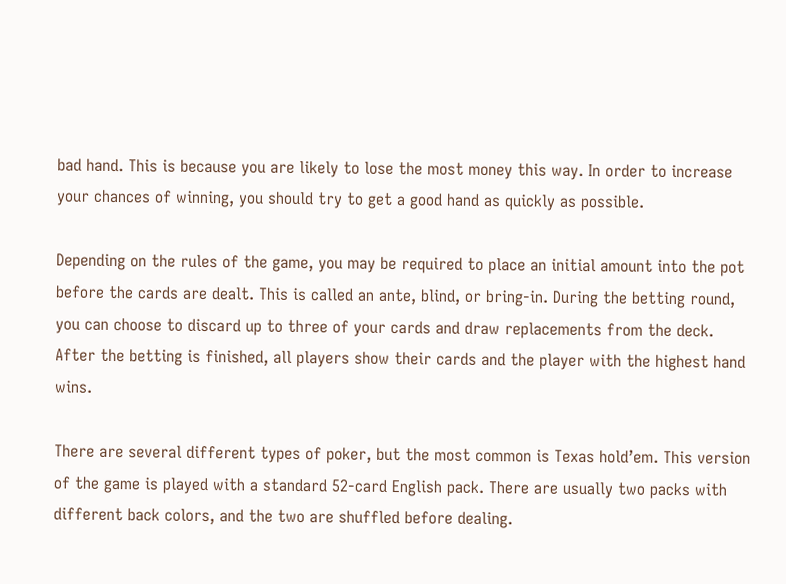bad hand. This is because you are likely to lose the most money this way. In order to increase your chances of winning, you should try to get a good hand as quickly as possible.

Depending on the rules of the game, you may be required to place an initial amount into the pot before the cards are dealt. This is called an ante, blind, or bring-in. During the betting round, you can choose to discard up to three of your cards and draw replacements from the deck. After the betting is finished, all players show their cards and the player with the highest hand wins.

There are several different types of poker, but the most common is Texas hold’em. This version of the game is played with a standard 52-card English pack. There are usually two packs with different back colors, and the two are shuffled before dealing.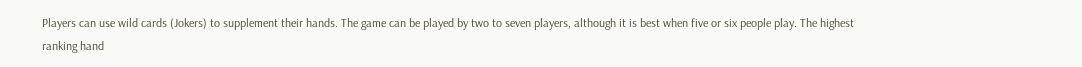Players can use wild cards (Jokers) to supplement their hands. The game can be played by two to seven players, although it is best when five or six people play. The highest ranking hand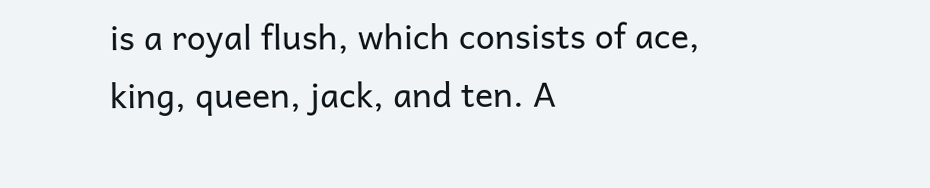is a royal flush, which consists of ace, king, queen, jack, and ten. A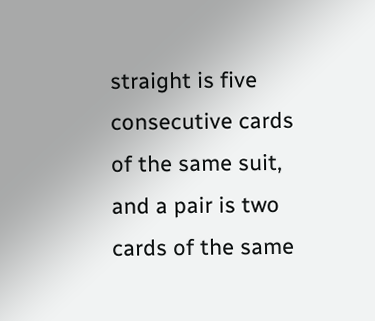straight is five consecutive cards of the same suit, and a pair is two cards of the same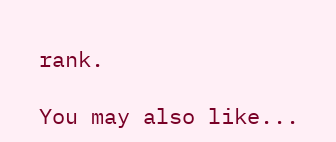rank.

You may also like...